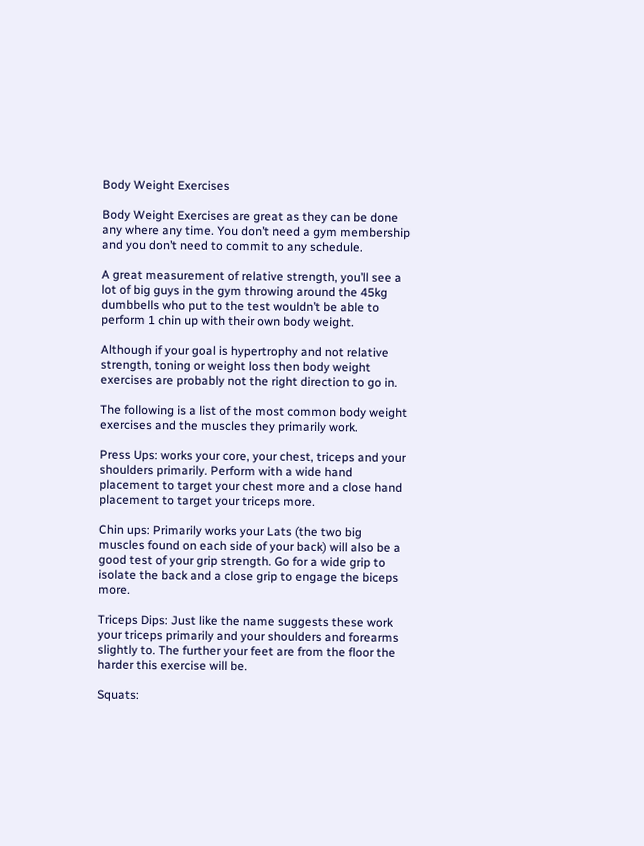Body Weight Exercises

Body Weight Exercises are great as they can be done any where any time. You don’t need a gym membership and you don’t need to commit to any schedule.

A great measurement of relative strength, you’ll see a lot of big guys in the gym throwing around the 45kg dumbbells who put to the test wouldn’t be able to perform 1 chin up with their own body weight.

Although if your goal is hypertrophy and not relative strength, toning or weight loss then body weight exercises are probably not the right direction to go in.

The following is a list of the most common body weight exercises and the muscles they primarily work.

Press Ups: works your core, your chest, triceps and your shoulders primarily. Perform with a wide hand placement to target your chest more and a close hand placement to target your triceps more.

Chin ups: Primarily works your Lats (the two big muscles found on each side of your back) will also be a good test of your grip strength. Go for a wide grip to isolate the back and a close grip to engage the biceps more.

Triceps Dips: Just like the name suggests these work your triceps primarily and your shoulders and forearms slightly to. The further your feet are from the floor the harder this exercise will be.

Squats: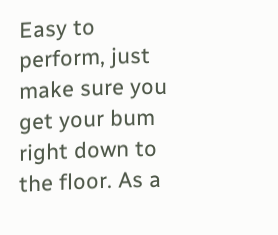Easy to perform, just make sure you get your bum right down to the floor. As a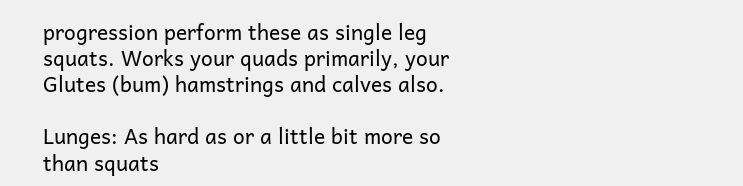progression perform these as single leg squats. Works your quads primarily, your Glutes (bum) hamstrings and calves also.

Lunges: As hard as or a little bit more so than squats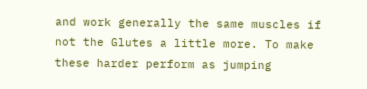and work generally the same muscles if not the Glutes a little more. To make these harder perform as jumping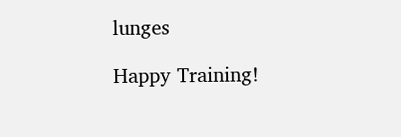lunges

Happy Training!